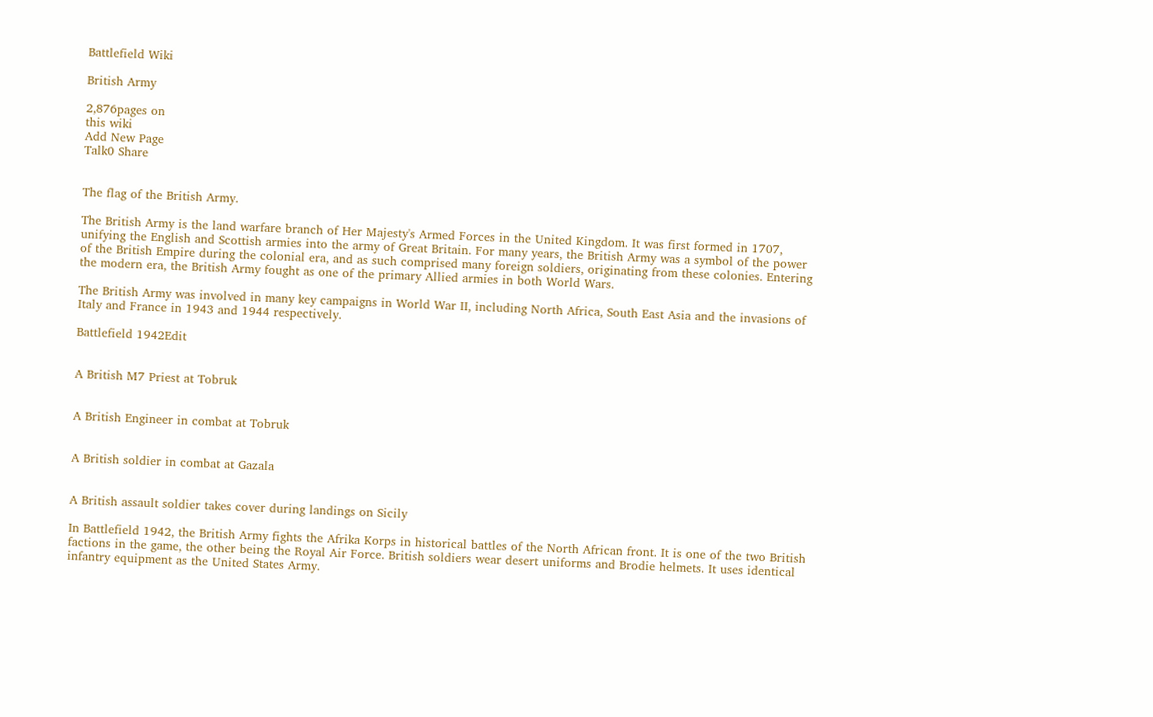Battlefield Wiki

British Army

2,876pages on
this wiki
Add New Page
Talk0 Share


The flag of the British Army.

The British Army is the land warfare branch of Her Majesty's Armed Forces in the United Kingdom. It was first formed in 1707, unifying the English and Scottish armies into the army of Great Britain. For many years, the British Army was a symbol of the power of the British Empire during the colonial era, and as such comprised many foreign soldiers, originating from these colonies. Entering the modern era, the British Army fought as one of the primary Allied armies in both World Wars.

The British Army was involved in many key campaigns in World War II, including North Africa, South East Asia and the invasions of Italy and France in 1943 and 1944 respectively.

Battlefield 1942Edit


A British M7 Priest at Tobruk


A British Engineer in combat at Tobruk


A British soldier in combat at Gazala


A British assault soldier takes cover during landings on Sicily

In Battlefield 1942, the British Army fights the Afrika Korps in historical battles of the North African front. It is one of the two British factions in the game, the other being the Royal Air Force. British soldiers wear desert uniforms and Brodie helmets. It uses identical infantry equipment as the United States Army.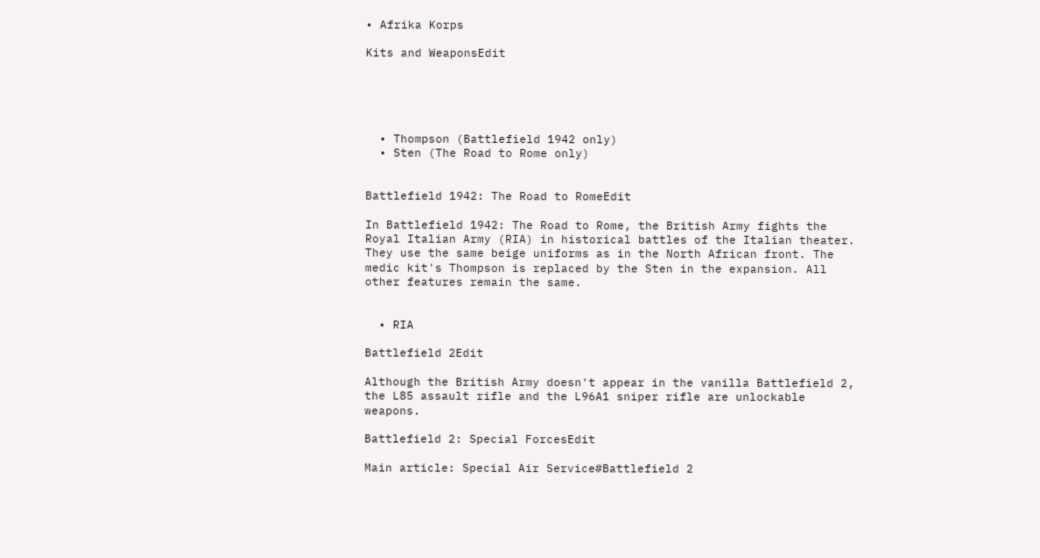• Afrika Korps

Kits and WeaponsEdit





  • Thompson (Battlefield 1942 only)
  • Sten (The Road to Rome only)


Battlefield 1942: The Road to RomeEdit

In Battlefield 1942: The Road to Rome, the British Army fights the Royal Italian Army (RIA) in historical battles of the Italian theater. They use the same beige uniforms as in the North African front. The medic kit's Thompson is replaced by the Sten in the expansion. All other features remain the same.


  • RIA

Battlefield 2Edit

Although the British Army doesn't appear in the vanilla Battlefield 2, the L85 assault rifle and the L96A1 sniper rifle are unlockable weapons.

Battlefield 2: Special ForcesEdit

Main article: Special Air Service#Battlefield 2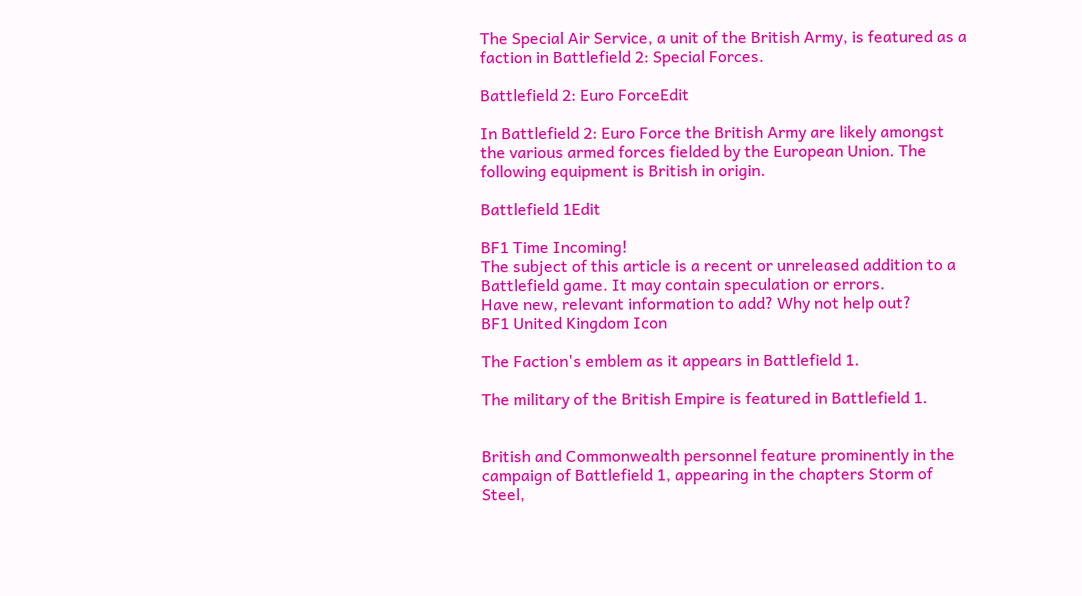The Special Air Service, a unit of the British Army, is featured as a faction in Battlefield 2: Special Forces.

Battlefield 2: Euro ForceEdit

In Battlefield 2: Euro Force the British Army are likely amongst the various armed forces fielded by the European Union. The following equipment is British in origin.

Battlefield 1Edit

BF1 Time Incoming!
The subject of this article is a recent or unreleased addition to a Battlefield game. It may contain speculation or errors.
Have new, relevant information to add? Why not help out?
BF1 United Kingdom Icon

The Faction's emblem as it appears in Battlefield 1.

The military of the British Empire is featured in Battlefield 1.


British and Commonwealth personnel feature prominently in the campaign of Battlefield 1, appearing in the chapters Storm of Steel,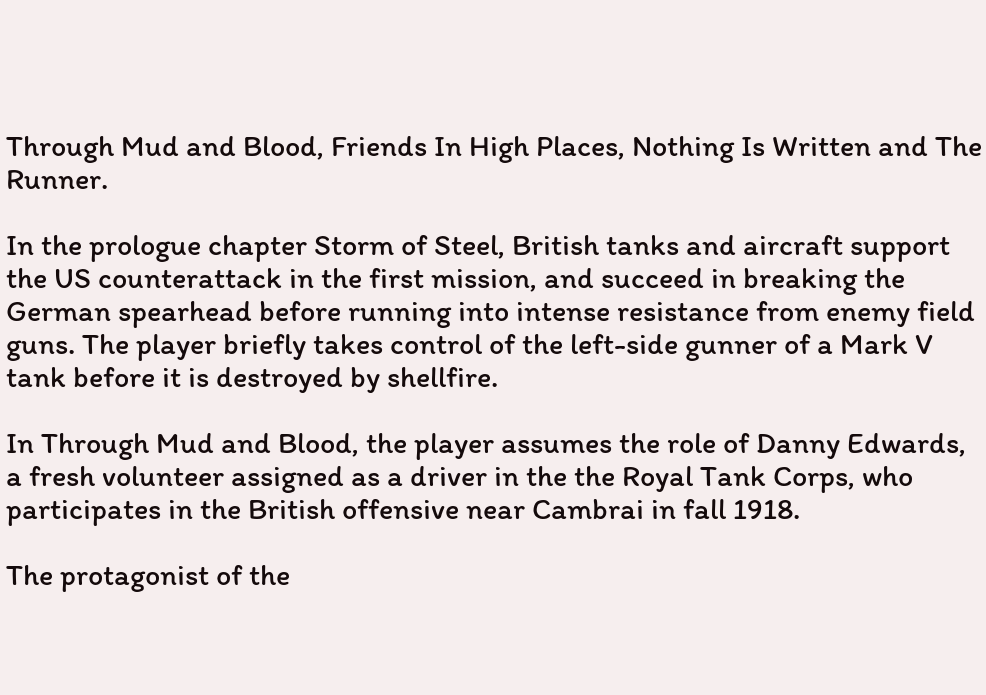Through Mud and Blood, Friends In High Places, Nothing Is Written and The Runner.

In the prologue chapter Storm of Steel, British tanks and aircraft support the US counterattack in the first mission, and succeed in breaking the German spearhead before running into intense resistance from enemy field guns. The player briefly takes control of the left-side gunner of a Mark V tank before it is destroyed by shellfire.

In Through Mud and Blood, the player assumes the role of Danny Edwards, a fresh volunteer assigned as a driver in the the Royal Tank Corps, who participates in the British offensive near Cambrai in fall 1918.

The protagonist of the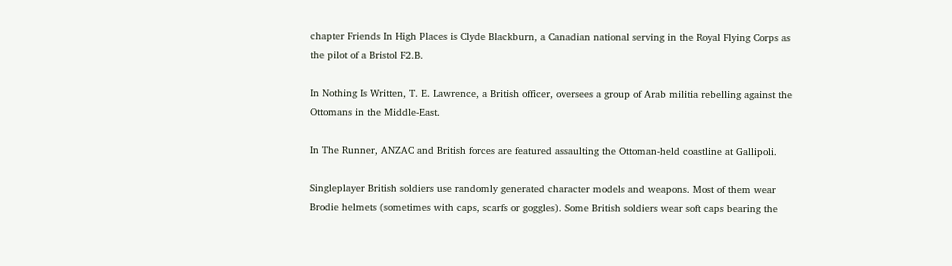chapter Friends In High Places is Clyde Blackburn, a Canadian national serving in the Royal Flying Corps as the pilot of a Bristol F2.B.

In Nothing Is Written, T. E. Lawrence, a British officer, oversees a group of Arab militia rebelling against the Ottomans in the Middle-East.

In The Runner, ANZAC and British forces are featured assaulting the Ottoman-held coastline at Gallipoli.

Singleplayer British soldiers use randomly generated character models and weapons. Most of them wear Brodie helmets (sometimes with caps, scarfs or goggles). Some British soldiers wear soft caps bearing the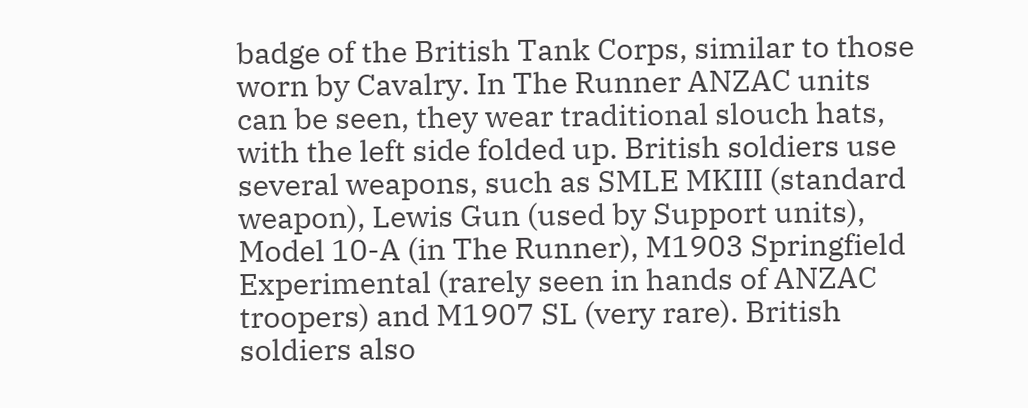badge of the British Tank Corps, similar to those worn by Cavalry. In The Runner ANZAC units can be seen, they wear traditional slouch hats, with the left side folded up. British soldiers use several weapons, such as SMLE MKIII (standard weapon), Lewis Gun (used by Support units), Model 10-A (in The Runner), M1903 Springfield Experimental (rarely seen in hands of ANZAC troopers) and M1907 SL (very rare). British soldiers also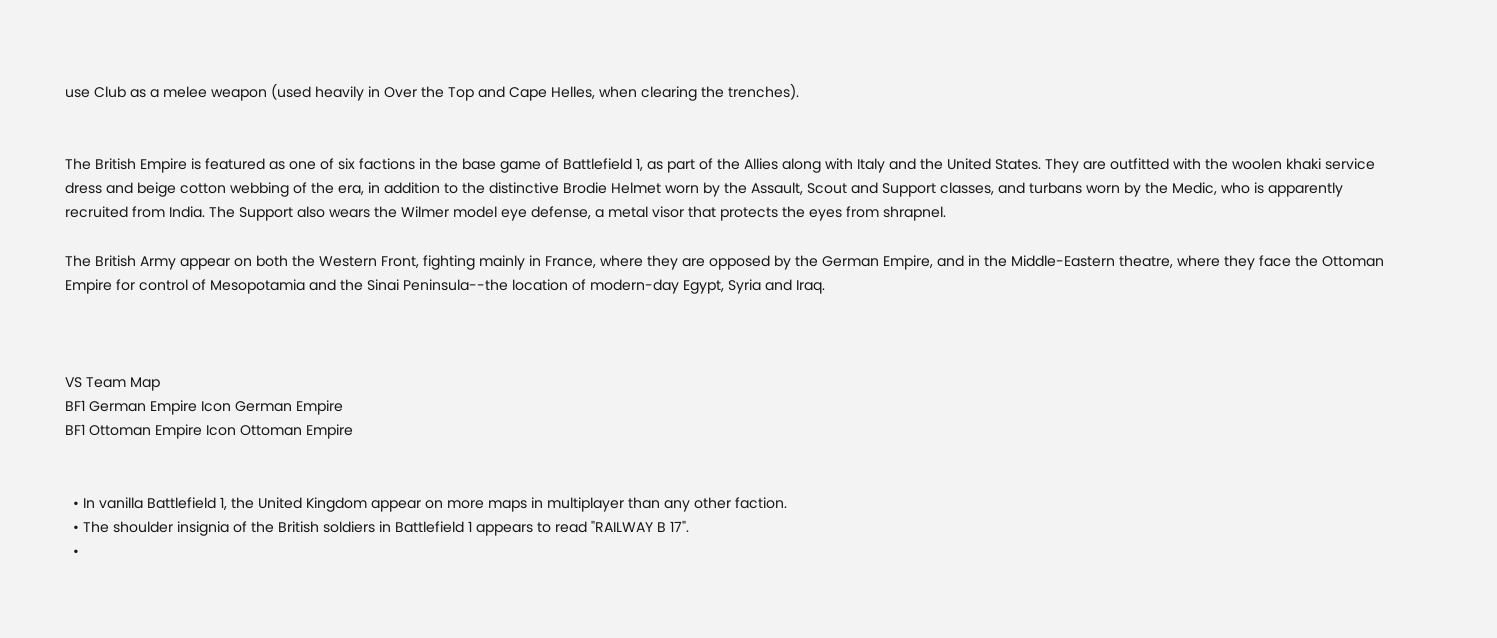use Club as a melee weapon (used heavily in Over the Top and Cape Helles, when clearing the trenches).


The British Empire is featured as one of six factions in the base game of Battlefield 1, as part of the Allies along with Italy and the United States. They are outfitted with the woolen khaki service dress and beige cotton webbing of the era, in addition to the distinctive Brodie Helmet worn by the Assault, Scout and Support classes, and turbans worn by the Medic, who is apparently recruited from India. The Support also wears the Wilmer model eye defense, a metal visor that protects the eyes from shrapnel.

The British Army appear on both the Western Front, fighting mainly in France, where they are opposed by the German Empire, and in the Middle-Eastern theatre, where they face the Ottoman Empire for control of Mesopotamia and the Sinai Peninsula--the location of modern-day Egypt, Syria and Iraq.



VS Team Map
BF1 German Empire Icon German Empire
BF1 Ottoman Empire Icon Ottoman Empire


  • In vanilla Battlefield 1, the United Kingdom appear on more maps in multiplayer than any other faction.
  • The shoulder insignia of the British soldiers in Battlefield 1 appears to read "RAILWAY B 17".
  •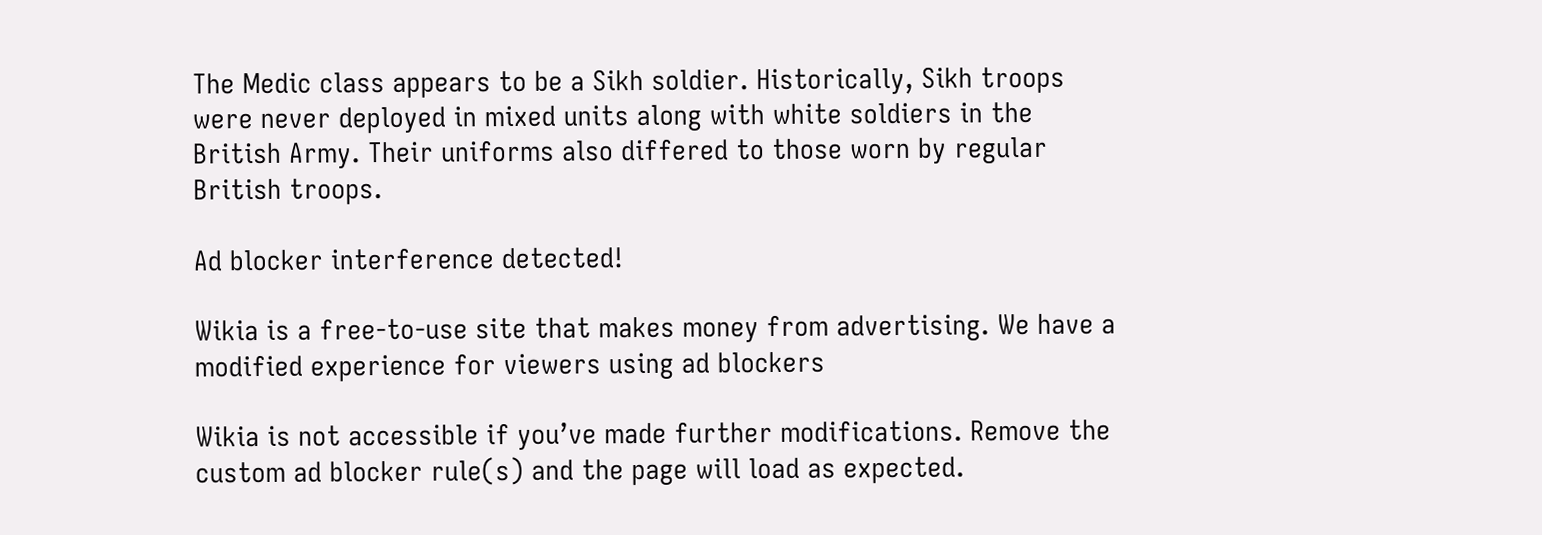The Medic class appears to be a Sikh soldier. Historically, Sikh troops were never deployed in mixed units along with white soldiers in the British Army. Their uniforms also differed to those worn by regular British troops.

Ad blocker interference detected!

Wikia is a free-to-use site that makes money from advertising. We have a modified experience for viewers using ad blockers

Wikia is not accessible if you’ve made further modifications. Remove the custom ad blocker rule(s) and the page will load as expected.